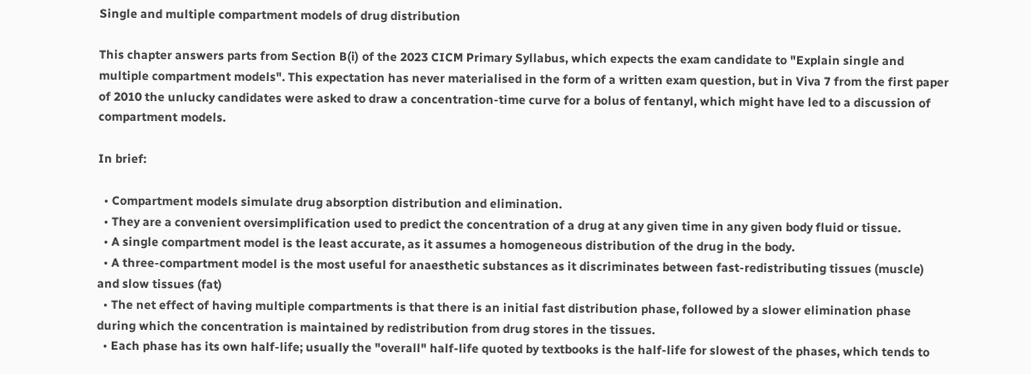Single and multiple compartment models of drug distribution

This chapter answers parts from Section B(i) of the 2023 CICM Primary Syllabus, which expects the exam candidate to "Explain single and multiple compartment models". This expectation has never materialised in the form of a written exam question, but in Viva 7 from the first paper of 2010 the unlucky candidates were asked to draw a concentration-time curve for a bolus of fentanyl, which might have led to a discussion of compartment models.

In brief:

  • Compartment models simulate drug absorption distribution and elimination.
  • They are a convenient oversimplification used to predict the concentration of a drug at any given time in any given body fluid or tissue.
  • A single compartment model is the least accurate, as it assumes a homogeneous distribution of the drug in the body.
  • A three-compartment model is the most useful for anaesthetic substances as it discriminates between fast-redistributing tissues (muscle) and slow tissues (fat)
  • The net effect of having multiple compartments is that there is an initial fast distribution phase, followed by a slower elimination phase during which the concentration is maintained by redistribution from drug stores in the tissues.
  • Each phase has its own half-life; usually the "overall" half-life quoted by textbooks is the half-life for slowest of the phases, which tends to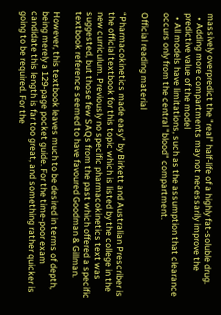massively overpredict the "real" half-life of a highly fat-soluble drug.
  • Adding more compartments may not necessarily improve the predictive value of the model
  • All models have limitations, such as the assumption that clearance occurs only from the central "blood" compartment.

Official reading material

“Pharmacokinetics made easy” by Birkett and Australian Prescriber is the official textbook for this topic which is listed by the college in the new curriculum. Previously no specific pharmacokinetics text was suggested, but those few SAQs from the past which offered a specific textbook reference seemed to have favoured Goodman & Gillman.

However, this textbook leaves much to be desired in terms of depth, being merely a 129-page pocket guide. For the time-poor exam candidate this length is far too great, and something rather quicker is going to be required. For the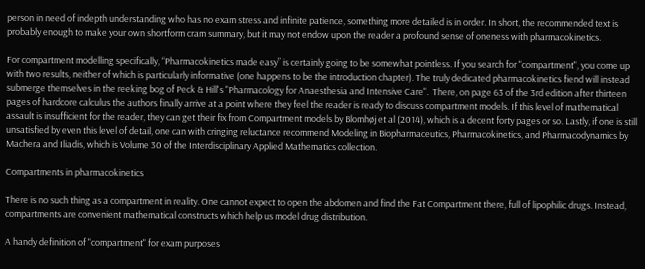person in need of indepth understanding who has no exam stress and infinite patience, something more detailed is in order. In short, the recommended text is probably enough to make your own shortform cram summary, but it may not endow upon the reader a profound sense of oneness with pharmacokinetics.

For compartment modelling specifically, “Pharmacokinetics made easy” is certainly going to be somewhat pointless. If you search for "compartment", you come up with two results, neither of which is particularly informative (one happens to be the introduction chapter). The truly dedicated pharmacokinetics fiend will instead submerge themselves in the reeking bog of Peck & Hill's "Pharmacology for Anaesthesia and Intensive Care".  There, on page 63 of the 3rd edition after thirteen pages of hardcore calculus the authors finally arrive at a point where they feel the reader is ready to discuss compartment models. If this level of mathematical assault is insufficient for the reader, they can get their fix from Compartment models by Blomhøj et al (2014), which is a decent forty pages or so. Lastly, if one is still unsatisfied by even this level of detail, one can with cringing reluctance recommend Modeling in Biopharmaceutics, Pharmacokinetics, and Pharmacodynamics by Machera and Iliadis, which is Volume 30 of the Interdisciplinary Applied Mathematics collection.

Compartments in pharmacokinetics

There is no such thing as a compartment in reality. One cannot expect to open the abdomen and find the Fat Compartment there, full of lipophilic drugs. Instead, compartments are convenient mathematical constructs which help us model drug distribution.

A handy definition of "compartment" for exam purposes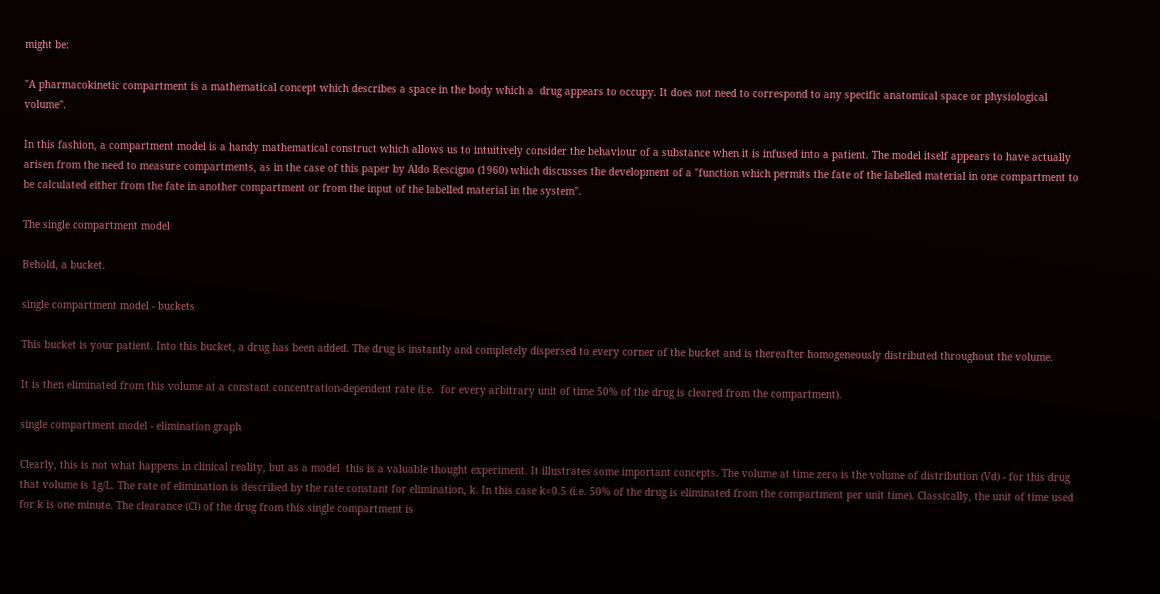might be:

"A pharmacokinetic compartment is a mathematical concept which describes a space in the body which a  drug appears to occupy. It does not need to correspond to any specific anatomical space or physiological volume".

In this fashion, a compartment model is a handy mathematical construct which allows us to intuitively consider the behaviour of a substance when it is infused into a patient. The model itself appears to have actually arisen from the need to measure compartments, as in the case of this paper by Aldo Rescigno (1960) which discusses the development of a "function which permits the fate of the labelled material in one compartment to be calculated either from the fate in another compartment or from the input of the labelled material in the system".

The single compartment model

Behold, a bucket.

single compartment model - buckets

This bucket is your patient. Into this bucket, a drug has been added. The drug is instantly and completely dispersed to every corner of the bucket and is thereafter homogeneously distributed throughout the volume.

It is then eliminated from this volume at a constant concentration-dependent rate (i.e.  for every arbitrary unit of time 50% of the drug is cleared from the compartment).

single compartment model - elimination graph

Clearly, this is not what happens in clinical reality, but as a model  this is a valuable thought experiment. It illustrates some important concepts. The volume at time zero is the volume of distribution (Vd) - for this drug that volume is 1g/L. The rate of elimination is described by the rate constant for elimination, k. In this case k=0.5 (i.e. 50% of the drug is eliminated from the compartment per unit time). Classically, the unit of time used for k is one minute. The clearance (Cl) of the drug from this single compartment is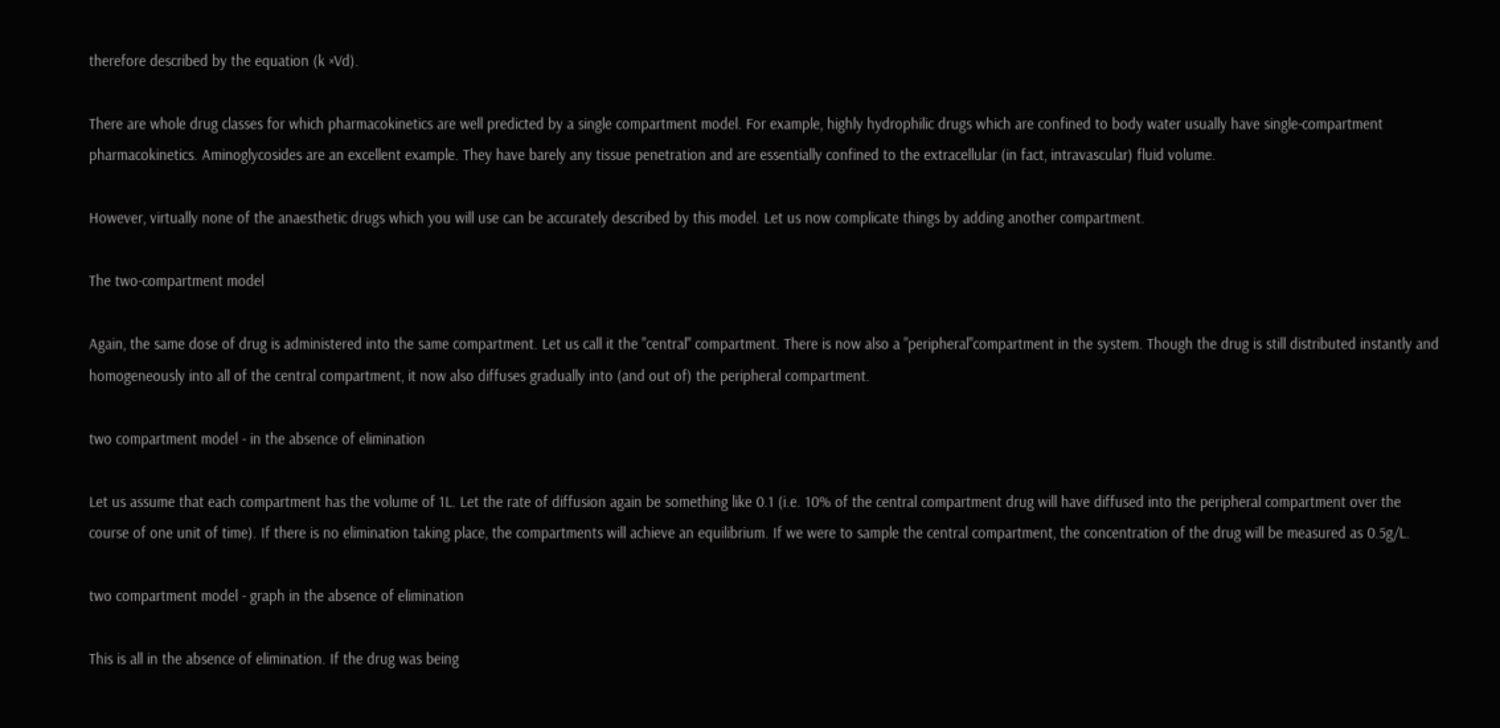therefore described by the equation (k ×Vd).

There are whole drug classes for which pharmacokinetics are well predicted by a single compartment model. For example, highly hydrophilic drugs which are confined to body water usually have single-compartment pharmacokinetics. Aminoglycosides are an excellent example. They have barely any tissue penetration and are essentially confined to the extracellular (in fact, intravascular) fluid volume.

However, virtually none of the anaesthetic drugs which you will use can be accurately described by this model. Let us now complicate things by adding another compartment.

The two-compartment model

Again, the same dose of drug is administered into the same compartment. Let us call it the "central" compartment. There is now also a "peripheral"compartment in the system. Though the drug is still distributed instantly and homogeneously into all of the central compartment, it now also diffuses gradually into (and out of) the peripheral compartment.

two compartment model - in the absence of elimination

Let us assume that each compartment has the volume of 1L. Let the rate of diffusion again be something like 0.1 (i.e. 10% of the central compartment drug will have diffused into the peripheral compartment over the course of one unit of time). If there is no elimination taking place, the compartments will achieve an equilibrium. If we were to sample the central compartment, the concentration of the drug will be measured as 0.5g/L.

two compartment model - graph in the absence of elimination

This is all in the absence of elimination. If the drug was being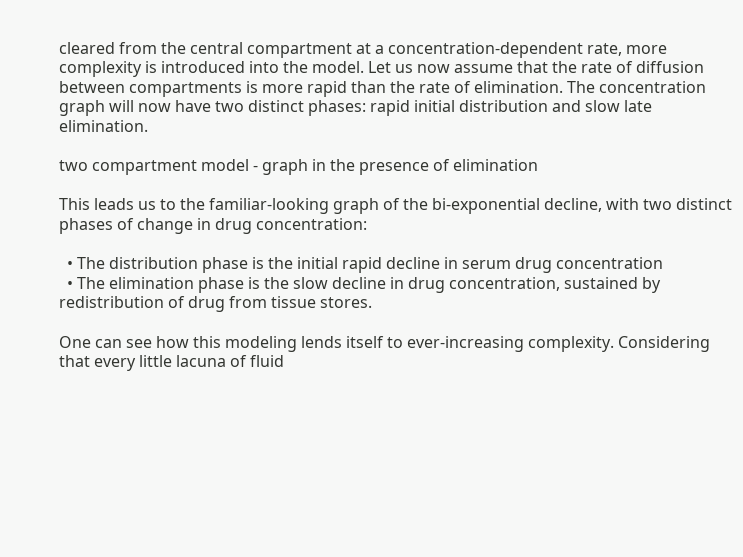cleared from the central compartment at a concentration-dependent rate, more complexity is introduced into the model. Let us now assume that the rate of diffusion between compartments is more rapid than the rate of elimination. The concentration graph will now have two distinct phases: rapid initial distribution and slow late elimination.

two compartment model - graph in the presence of elimination

This leads us to the familiar-looking graph of the bi-exponential decline, with two distinct phases of change in drug concentration:

  • The distribution phase is the initial rapid decline in serum drug concentration
  • The elimination phase is the slow decline in drug concentration, sustained by redistribution of drug from tissue stores.

One can see how this modeling lends itself to ever-increasing complexity. Considering that every little lacuna of fluid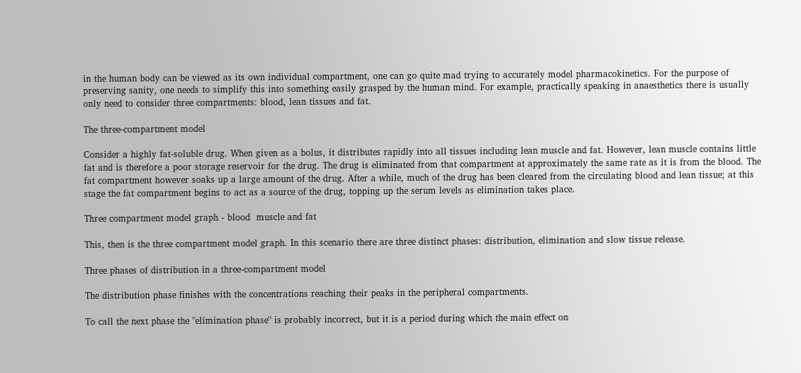in the human body can be viewed as its own individual compartment, one can go quite mad trying to accurately model pharmacokinetics. For the purpose of preserving sanity, one needs to simplify this into something easily grasped by the human mind. For example, practically speaking in anaesthetics there is usually only need to consider three compartments: blood, lean tissues and fat.

The three-compartment model

Consider a highly fat-soluble drug. When given as a bolus, it distributes rapidly into all tissues including lean muscle and fat. However, lean muscle contains little fat and is therefore a poor storage reservoir for the drug. The drug is eliminated from that compartment at approximately the same rate as it is from the blood. The fat compartment however soaks up a large amount of the drug. After a while, much of the drug has been cleared from the circulating blood and lean tissue; at this stage the fat compartment begins to act as a source of the drug, topping up the serum levels as elimination takes place.

Three compartment model graph - blood  muscle and fat

This, then is the three compartment model graph. In this scenario there are three distinct phases: distribution, elimination and slow tissue release.

Three phases of distribution in a three-compartment model

The distribution phase finishes with the concentrations reaching their peaks in the peripheral compartments.

To call the next phase the "elimination phase" is probably incorrect, but it is a period during which the main effect on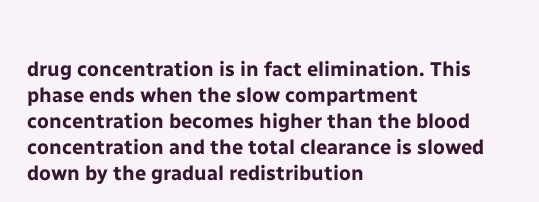drug concentration is in fact elimination. This phase ends when the slow compartment concentration becomes higher than the blood concentration and the total clearance is slowed down by the gradual redistribution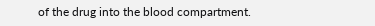of the drug into the blood compartment.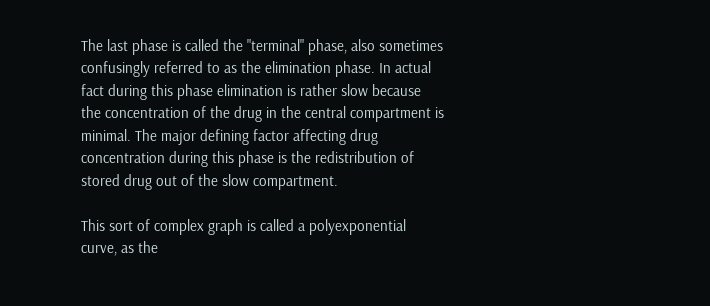The last phase is called the "terminal" phase, also sometimes confusingly referred to as the elimination phase. In actual fact during this phase elimination is rather slow because the concentration of the drug in the central compartment is minimal. The major defining factor affecting drug concentration during this phase is the redistribution of stored drug out of the slow compartment.

This sort of complex graph is called a polyexponential curve, as the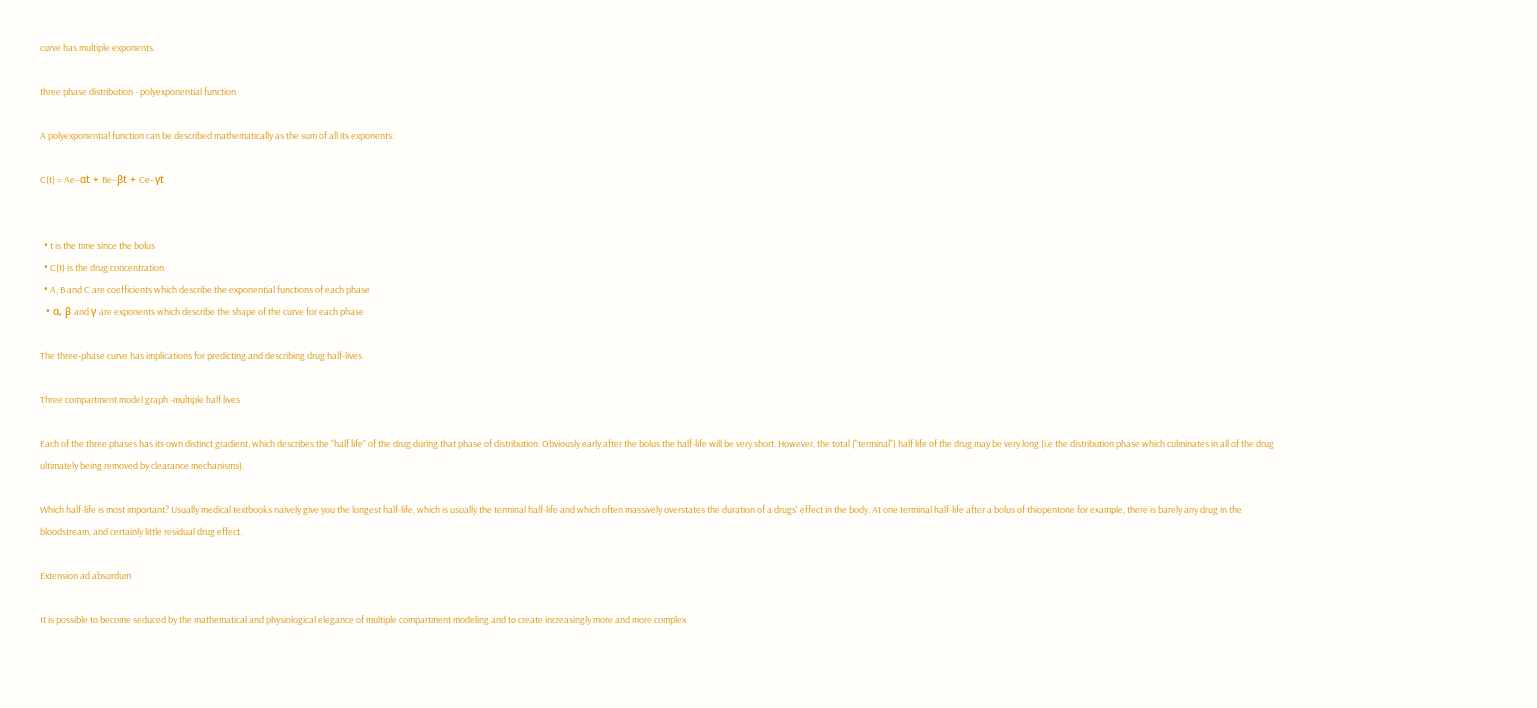curve has multiple exponents.

three phase distribution - polyexponential function

A polyexponential function can be described mathematically as the sum of all its exponents:

C(t) = Ae−αt + Be−βt + Ce−γt


  • t is the time since the bolus
  • C(t) is the drug concentration
  • A, B and C are coefficients which describe the exponential functions of each phase
  • α, β and γ are exponents which describe the shape of the curve for each phase

The three-phase curve has implications for predicting and describing drug half-lives.

Three compartment model graph -multiple half lives

Each of the three phases has its own distinct gradient, which describes the "half life" of the drug during that phase of distribution. Obviously early after the bolus the half-life will be very short. However, the total ("terminal") half life of the drug may be very long (i.e the distribution phase which culminates in all of the drug ultimately being removed by clearance mechanisms).

Which half-life is most important? Usually medical textbooks naively give you the longest half-life, which is usually the terminal half-life and which often massively overstates the duration of a drugs' effect in the body. At one terminal half-life after a bolus of thiopentone for example, there is barely any drug in the bloodstream, and certainly little residual drug effect.

Extension ad absurdum

It is possible to become seduced by the mathematical and physiological elegance of multiple compartment modeling and to create increasingly more and more complex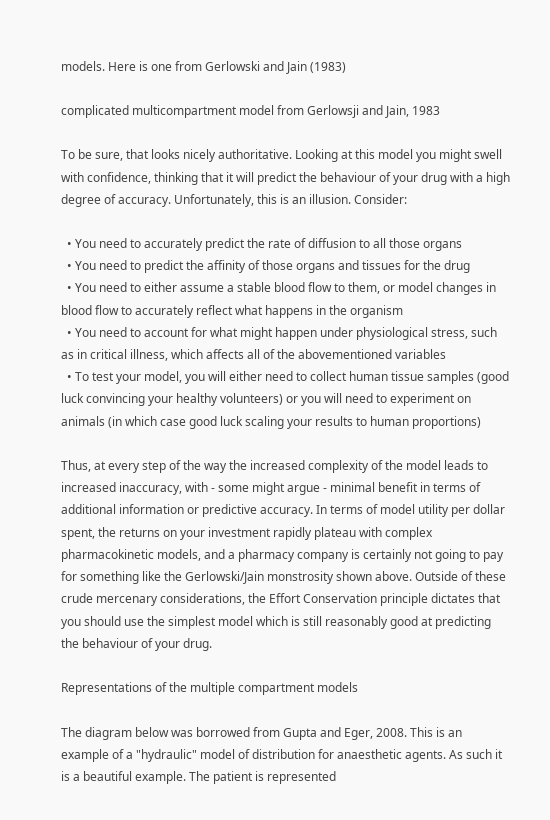models. Here is one from Gerlowski and Jain (1983)

complicated multicompartment model from Gerlowsji and Jain, 1983

To be sure, that looks nicely authoritative. Looking at this model you might swell with confidence, thinking that it will predict the behaviour of your drug with a high degree of accuracy. Unfortunately, this is an illusion. Consider:

  • You need to accurately predict the rate of diffusion to all those organs
  • You need to predict the affinity of those organs and tissues for the drug
  • You need to either assume a stable blood flow to them, or model changes in blood flow to accurately reflect what happens in the organism
  • You need to account for what might happen under physiological stress, such as in critical illness, which affects all of the abovementioned variables
  • To test your model, you will either need to collect human tissue samples (good luck convincing your healthy volunteers) or you will need to experiment on animals (in which case good luck scaling your results to human proportions)

Thus, at every step of the way the increased complexity of the model leads to increased inaccuracy, with - some might argue - minimal benefit in terms of additional information or predictive accuracy. In terms of model utility per dollar spent, the returns on your investment rapidly plateau with complex pharmacokinetic models, and a pharmacy company is certainly not going to pay for something like the Gerlowski/Jain monstrosity shown above. Outside of these crude mercenary considerations, the Effort Conservation principle dictates that you should use the simplest model which is still reasonably good at predicting the behaviour of your drug.

Representations of the multiple compartment models

The diagram below was borrowed from Gupta and Eger, 2008. This is an example of a "hydraulic" model of distribution for anaesthetic agents. As such it is a beautiful example. The patient is represented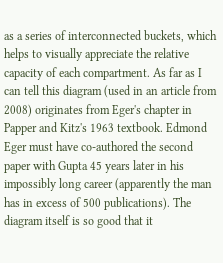as a series of interconnected buckets, which helps to visually appreciate the relative capacity of each compartment. As far as I can tell this diagram (used in an article from 2008) originates from Eger's chapter in Papper and Kitz's 1963 textbook. Edmond Eger must have co-authored the second paper with Gupta 45 years later in his impossibly long career (apparently the man has in excess of 500 publications). The diagram itself is so good that it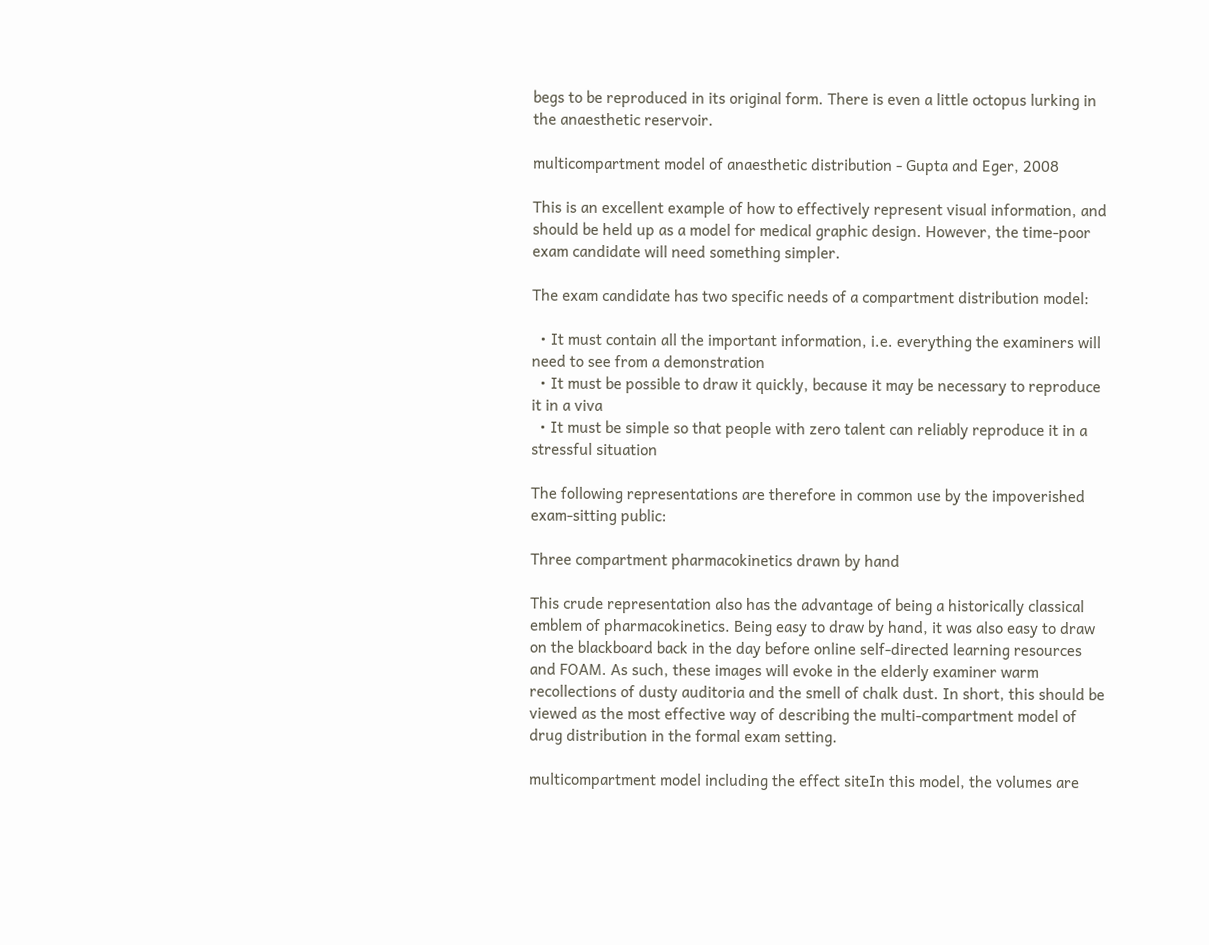begs to be reproduced in its original form. There is even a little octopus lurking in the anaesthetic reservoir.

multicompartment model of anaesthetic distribution - Gupta and Eger, 2008

This is an excellent example of how to effectively represent visual information, and should be held up as a model for medical graphic design. However, the time-poor exam candidate will need something simpler.

The exam candidate has two specific needs of a compartment distribution model:

  • It must contain all the important information, i.e. everything the examiners will need to see from a demonstration
  • It must be possible to draw it quickly, because it may be necessary to reproduce it in a viva
  • It must be simple so that people with zero talent can reliably reproduce it in a stressful situation

The following representations are therefore in common use by the impoverished exam-sitting public:

Three compartment pharmacokinetics drawn by hand

This crude representation also has the advantage of being a historically classical emblem of pharmacokinetics. Being easy to draw by hand, it was also easy to draw on the blackboard back in the day before online self-directed learning resources and FOAM. As such, these images will evoke in the elderly examiner warm recollections of dusty auditoria and the smell of chalk dust. In short, this should be viewed as the most effective way of describing the multi-compartment model of drug distribution in the formal exam setting.

multicompartment model including the effect siteIn this model, the volumes are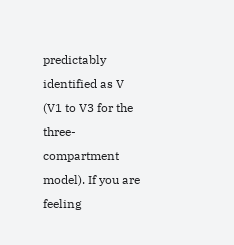predictably identified as V (V1 to V3 for the three-compartment model). If you are feeling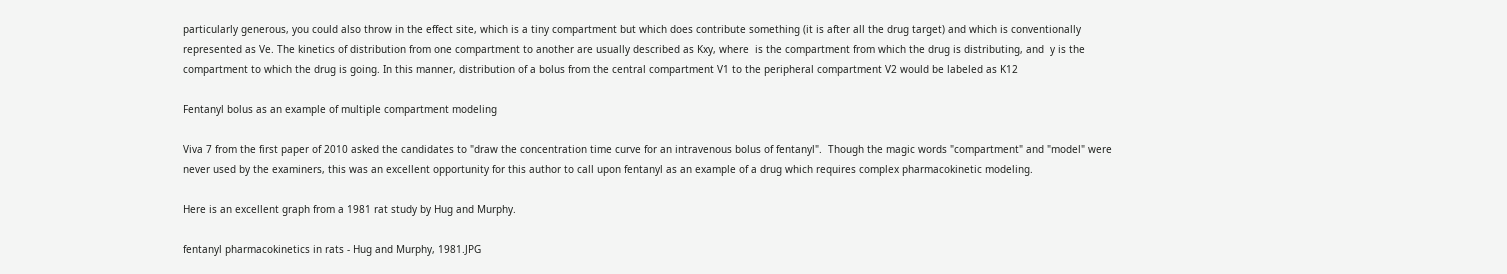particularly generous, you could also throw in the effect site, which is a tiny compartment but which does contribute something (it is after all the drug target) and which is conventionally represented as Ve. The kinetics of distribution from one compartment to another are usually described as Kxy, where  is the compartment from which the drug is distributing, and  y is the compartment to which the drug is going. In this manner, distribution of a bolus from the central compartment V1 to the peripheral compartment V2 would be labeled as K12

Fentanyl bolus as an example of multiple compartment modeling

Viva 7 from the first paper of 2010 asked the candidates to "draw the concentration time curve for an intravenous bolus of fentanyl".  Though the magic words "compartment" and "model" were never used by the examiners, this was an excellent opportunity for this author to call upon fentanyl as an example of a drug which requires complex pharmacokinetic modeling.

Here is an excellent graph from a 1981 rat study by Hug and Murphy.

fentanyl pharmacokinetics in rats - Hug and Murphy, 1981.JPG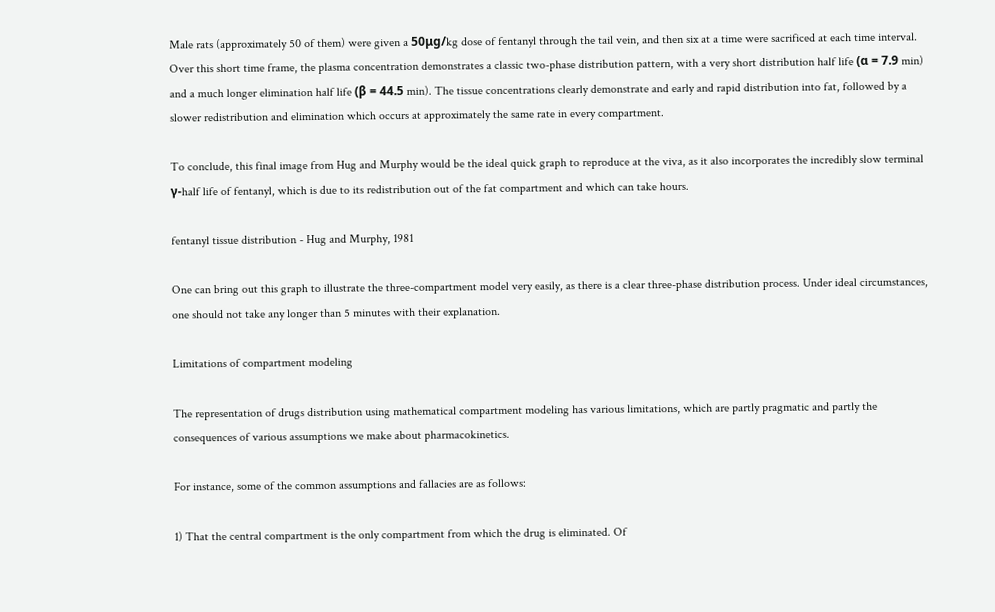Male rats (approximately 50 of them) were given a 50μg/kg dose of fentanyl through the tail vein, and then six at a time were sacrificed at each time interval. Over this short time frame, the plasma concentration demonstrates a classic two-phase distribution pattern, with a very short distribution half life (α = 7.9 min) and a much longer elimination half life (β = 44.5 min). The tissue concentrations clearly demonstrate and early and rapid distribution into fat, followed by a slower redistribution and elimination which occurs at approximately the same rate in every compartment.

To conclude, this final image from Hug and Murphy would be the ideal quick graph to reproduce at the viva, as it also incorporates the incredibly slow terminal γ-half life of fentanyl, which is due to its redistribution out of the fat compartment and which can take hours.

fentanyl tissue distribution - Hug and Murphy, 1981

One can bring out this graph to illustrate the three-compartment model very easily, as there is a clear three-phase distribution process. Under ideal circumstances, one should not take any longer than 5 minutes with their explanation.

Limitations of compartment modeling

The representation of drugs distribution using mathematical compartment modeling has various limitations, which are partly pragmatic and partly the consequences of various assumptions we make about pharmacokinetics.

For instance, some of the common assumptions and fallacies are as follows:

1) That the central compartment is the only compartment from which the drug is eliminated. Of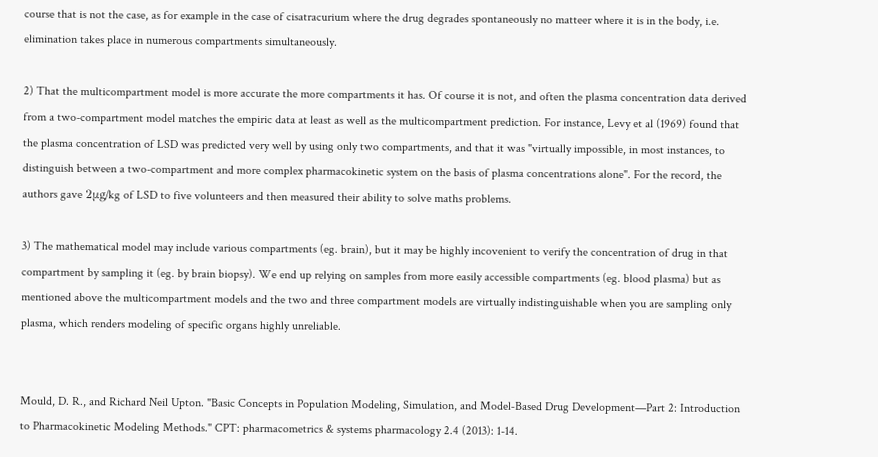course that is not the case, as for example in the case of cisatracurium where the drug degrades spontaneously no matteer where it is in the body, i.e. elimination takes place in numerous compartments simultaneously.

2) That the multicompartment model is more accurate the more compartments it has. Of course it is not, and often the plasma concentration data derived from a two-compartment model matches the empiric data at least as well as the multicompartment prediction. For instance, Levy et al (1969) found that the plasma concentration of LSD was predicted very well by using only two compartments, and that it was "virtually impossible, in most instances, to distinguish between a two-compartment and more complex pharmacokinetic system on the basis of plasma concentrations alone". For the record, the authors gave 2μg/kg of LSD to five volunteers and then measured their ability to solve maths problems.

3) The mathematical model may include various compartments (eg. brain), but it may be highly incovenient to verify the concentration of drug in that compartment by sampling it (eg. by brain biopsy). We end up relying on samples from more easily accessible compartments (eg. blood plasma) but as mentioned above the multicompartment models and the two and three compartment models are virtually indistinguishable when you are sampling only plasma, which renders modeling of specific organs highly unreliable.


Mould, D. R., and Richard Neil Upton. "Basic Concepts in Population Modeling, Simulation, and Model‐Based Drug Development—Part 2: Introduction to Pharmacokinetic Modeling Methods." CPT: pharmacometrics & systems pharmacology 2.4 (2013): 1-14.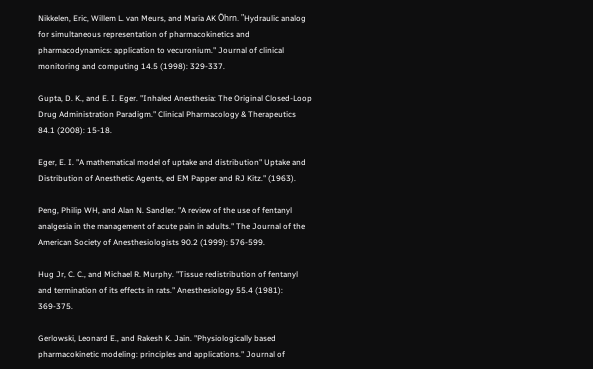Nikkelen, Eric, Willem L. van Meurs, and Maria AK Öhrn. "Hydraulic analog for simultaneous representation of pharmacokinetics and pharmacodynamics: application to vecuronium." Journal of clinical monitoring and computing 14.5 (1998): 329-337.

Gupta, D. K., and E. I. Eger. "Inhaled Anesthesia: The Original Closed‐Loop Drug Administration Paradigm." Clinical Pharmacology & Therapeutics 84.1 (2008): 15-18.

Eger, E. I. "A mathematical model of uptake and distribution" Uptake and Distribution of Anesthetic Agents, ed EM Papper and RJ Kitz." (1963).

Peng, Philip WH, and Alan N. Sandler. "A review of the use of fentanyl analgesia in the management of acute pain in adults." The Journal of the American Society of Anesthesiologists 90.2 (1999): 576-599.

Hug Jr, C. C., and Michael R. Murphy. "Tissue redistribution of fentanyl and termination of its effects in rats." Anesthesiology 55.4 (1981): 369-375.

Gerlowski, Leonard E., and Rakesh K. Jain. "Physiologically based pharmacokinetic modeling: principles and applications." Journal of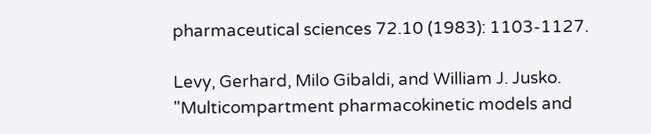pharmaceutical sciences 72.10 (1983): 1103-1127.

Levy, Gerhard, Milo Gibaldi, and William J. Jusko. "Multicompartment pharmacokinetic models and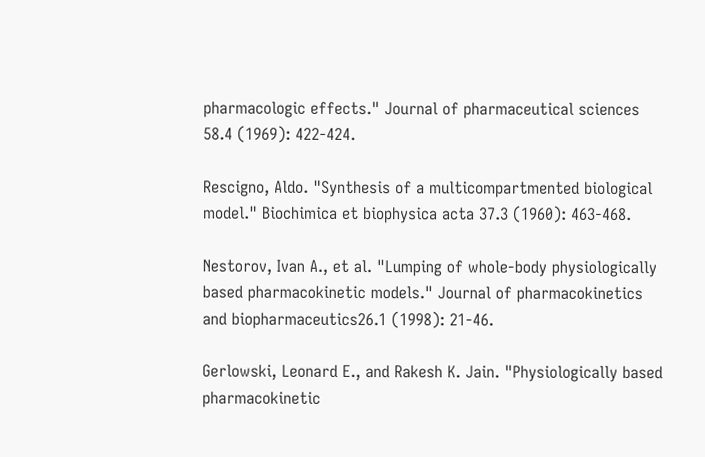pharmacologic effects." Journal of pharmaceutical sciences 58.4 (1969): 422-424.

Rescigno, Aldo. "Synthesis of a multicompartmented biological model." Biochimica et biophysica acta 37.3 (1960): 463-468.

Nestorov, Ivan A., et al. "Lumping of whole-body physiologically based pharmacokinetic models." Journal of pharmacokinetics and biopharmaceutics26.1 (1998): 21-46.

Gerlowski, Leonard E., and Rakesh K. Jain. "Physiologically based pharmacokinetic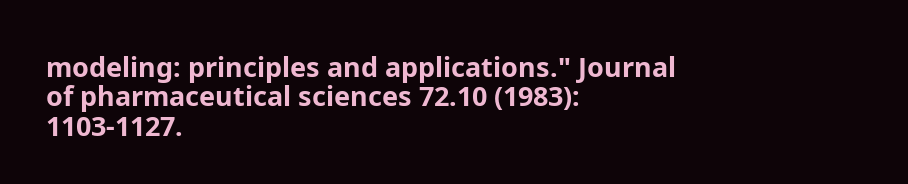modeling: principles and applications." Journal of pharmaceutical sciences 72.10 (1983): 1103-1127.